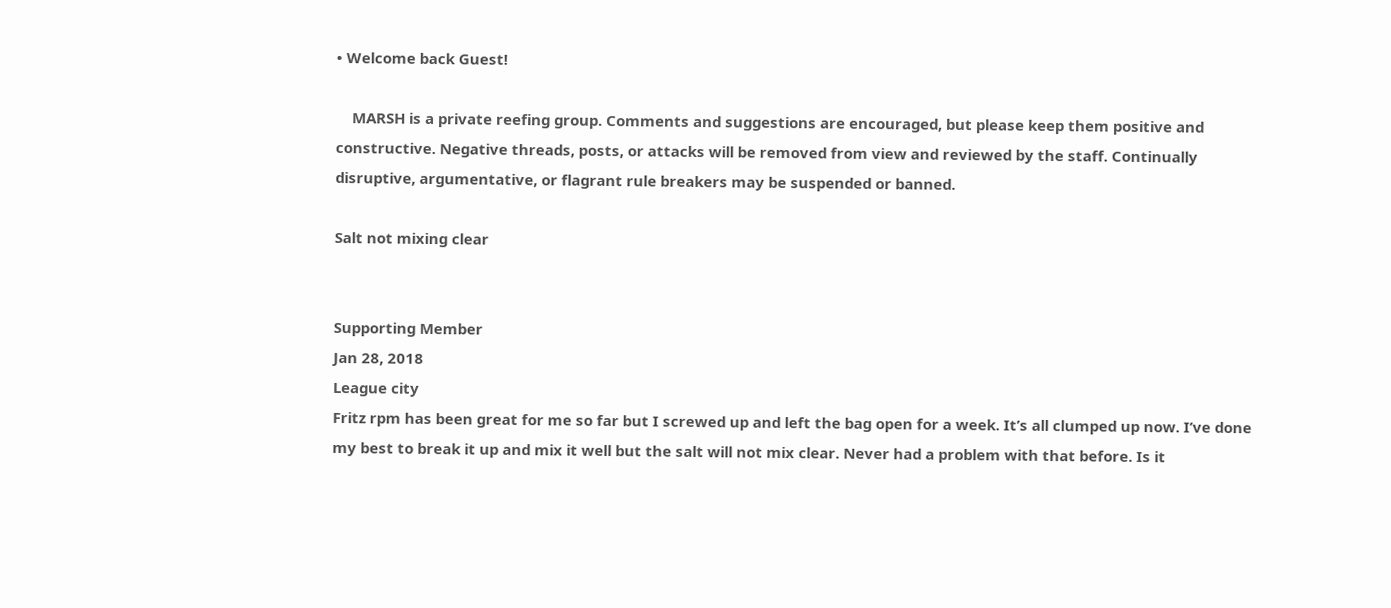• Welcome back Guest!

    MARSH is a private reefing group. Comments and suggestions are encouraged, but please keep them positive and constructive. Negative threads, posts, or attacks will be removed from view and reviewed by the staff. Continually disruptive, argumentative, or flagrant rule breakers may be suspended or banned.

Salt not mixing clear


Supporting Member
Jan 28, 2018
League city
Fritz rpm has been great for me so far but I screwed up and left the bag open for a week. It’s all clumped up now. I’ve done my best to break it up and mix it well but the salt will not mix clear. Never had a problem with that before. Is it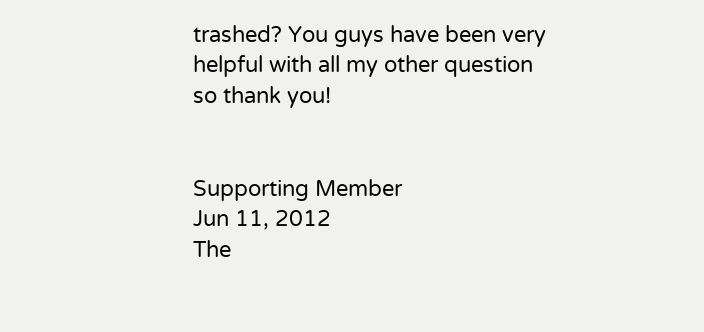trashed? You guys have been very helpful with all my other question so thank you!


Supporting Member
Jun 11, 2012
The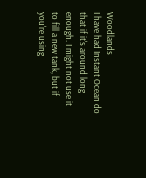Woodlands
I have had Instant Ocean do that if it's around long enough. I might not use it to fill a new tank, but if you're using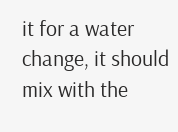it for a water change, it should mix with the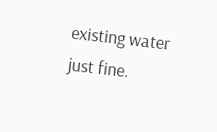existing water just fine.